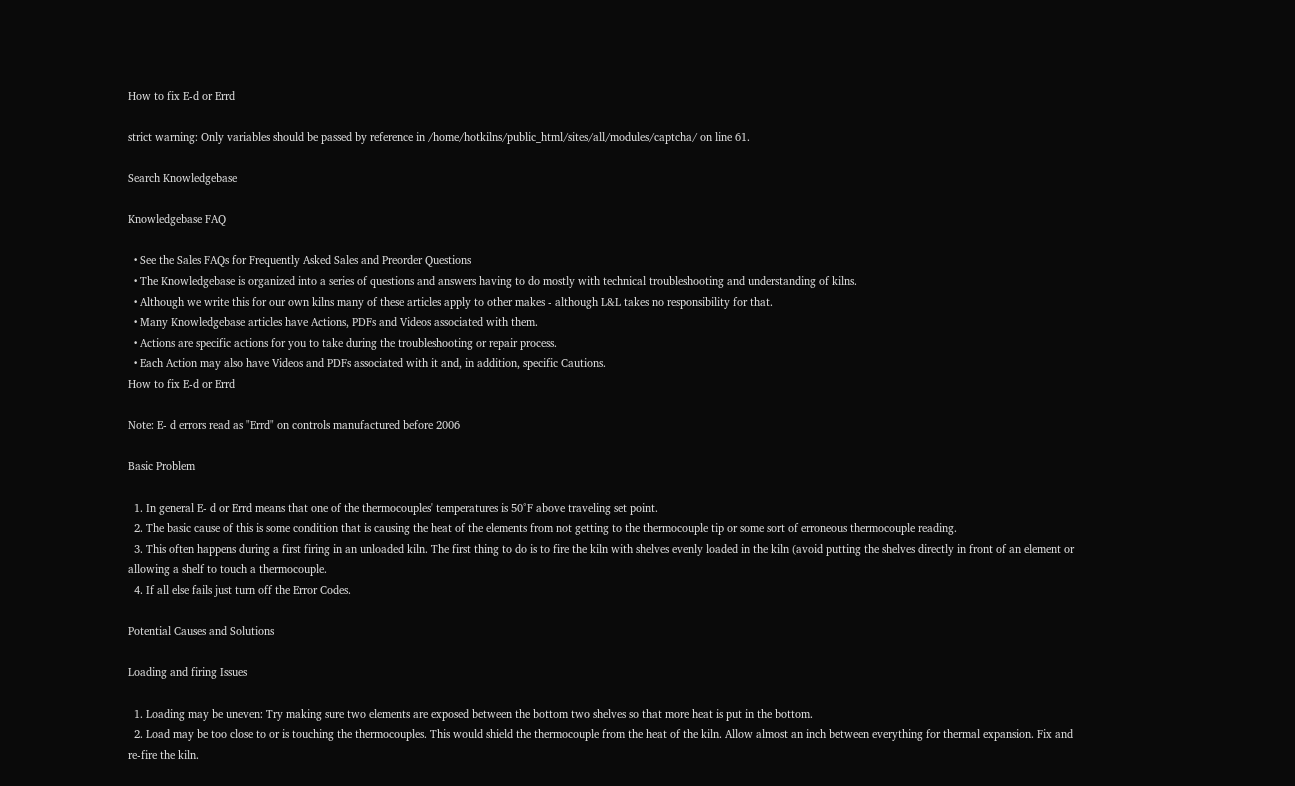How to fix E-d or Errd

strict warning: Only variables should be passed by reference in /home/hotkilns/public_html/sites/all/modules/captcha/ on line 61.

Search Knowledgebase

Knowledgebase FAQ

  • See the Sales FAQs for Frequently Asked Sales and Preorder Questions
  • The Knowledgebase is organized into a series of questions and answers having to do mostly with technical troubleshooting and understanding of kilns.
  • Although we write this for our own kilns many of these articles apply to other makes - although L&L takes no responsibility for that.
  • Many Knowledgebase articles have Actions, PDFs and Videos associated with them.
  • Actions are specific actions for you to take during the troubleshooting or repair process.
  • Each Action may also have Videos and PDFs associated with it and, in addition, specific Cautions.
How to fix E-d or Errd

Note: E- d errors read as "Errd" on controls manufactured before 2006

Basic Problem

  1. In general E- d or Errd means that one of the thermocouples' temperatures is 50°F above traveling set point.
  2. The basic cause of this is some condition that is causing the heat of the elements from not getting to the thermocouple tip or some sort of erroneous thermocouple reading.
  3. This often happens during a first firing in an unloaded kiln. The first thing to do is to fire the kiln with shelves evenly loaded in the kiln (avoid putting the shelves directly in front of an element or allowing a shelf to touch a thermocouple.
  4. If all else fails just turn off the Error Codes.

Potential Causes and Solutions

Loading and firing Issues

  1. Loading may be uneven: Try making sure two elements are exposed between the bottom two shelves so that more heat is put in the bottom.
  2. Load may be too close to or is touching the thermocouples. This would shield the thermocouple from the heat of the kiln. Allow almost an inch between everything for thermal expansion. Fix and re-fire the kiln.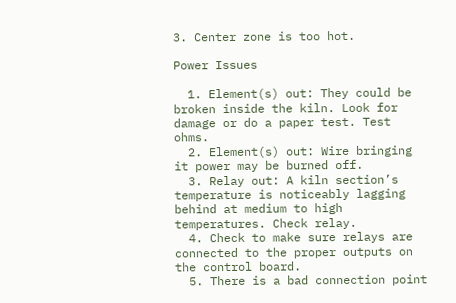3. Center zone is too hot.

Power Issues

  1. Element(s) out: They could be broken inside the kiln. Look for damage or do a paper test. Test ohms.
  2. Element(s) out: Wire bringing it power may be burned off.
  3. Relay out: A kiln section’s temperature is noticeably lagging behind at medium to high temperatures. Check relay.
  4. Check to make sure relays are connected to the proper outputs on the control board.
  5. There is a bad connection point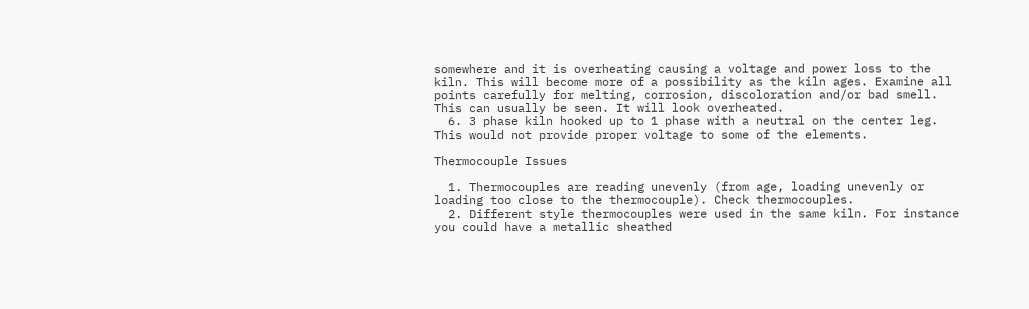somewhere and it is overheating causing a voltage and power loss to the kiln. This will become more of a possibility as the kiln ages. Examine all points carefully for melting, corrosion, discoloration and/or bad smell. This can usually be seen. It will look overheated.
  6. 3 phase kiln hooked up to 1 phase with a neutral on the center leg. This would not provide proper voltage to some of the elements.

Thermocouple Issues

  1. Thermocouples are reading unevenly (from age, loading unevenly or loading too close to the thermocouple). Check thermocouples.
  2. Different style thermocouples were used in the same kiln. For instance you could have a metallic sheathed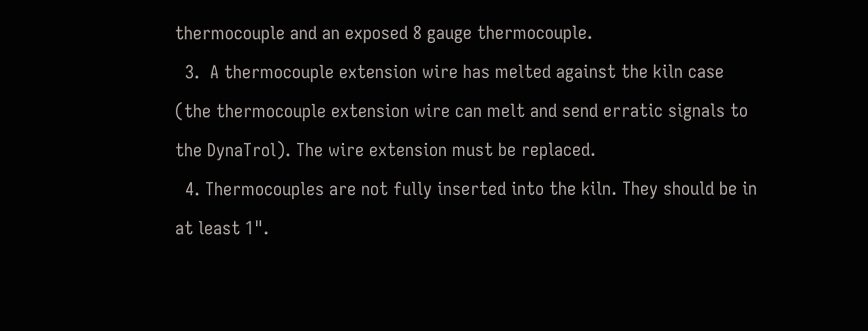thermocouple and an exposed 8 gauge thermocouple.
  3.  A thermocouple extension wire has melted against the kiln case (the thermocouple extension wire can melt and send erratic signals to the DynaTrol). The wire extension must be replaced.
  4. Thermocouples are not fully inserted into the kiln. They should be in at least 1".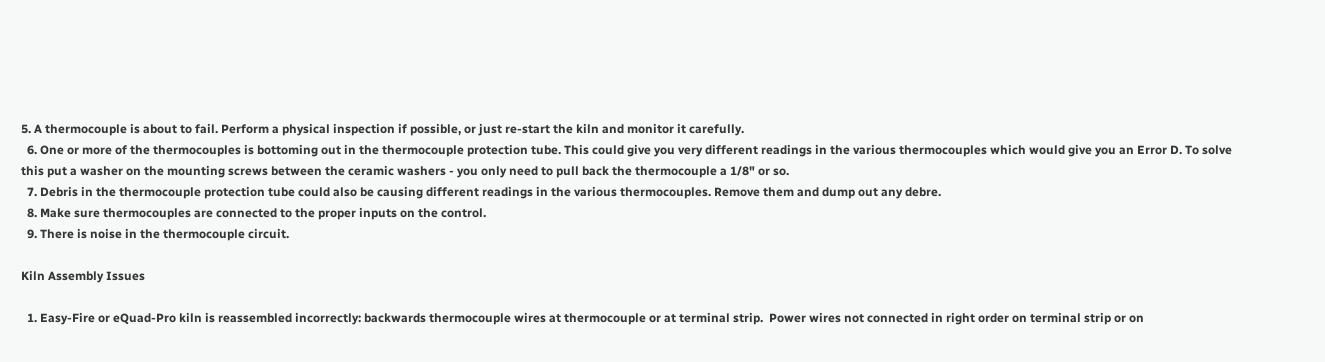5. A thermocouple is about to fail. Perform a physical inspection if possible, or just re-start the kiln and monitor it carefully.
  6. One or more of the thermocouples is bottoming out in the thermocouple protection tube. This could give you very different readings in the various thermocouples which would give you an Error D. To solve this put a washer on the mounting screws between the ceramic washers - you only need to pull back the thermocouple a 1/8" or so.
  7. Debris in the thermocouple protection tube could also be causing different readings in the various thermocouples. Remove them and dump out any debre.
  8. Make sure thermocouples are connected to the proper inputs on the control.
  9. There is noise in the thermocouple circuit.

Kiln Assembly Issues

  1. Easy-Fire or eQuad-Pro kiln is reassembled incorrectly: backwards thermocouple wires at thermocouple or at terminal strip.  Power wires not connected in right order on terminal strip or on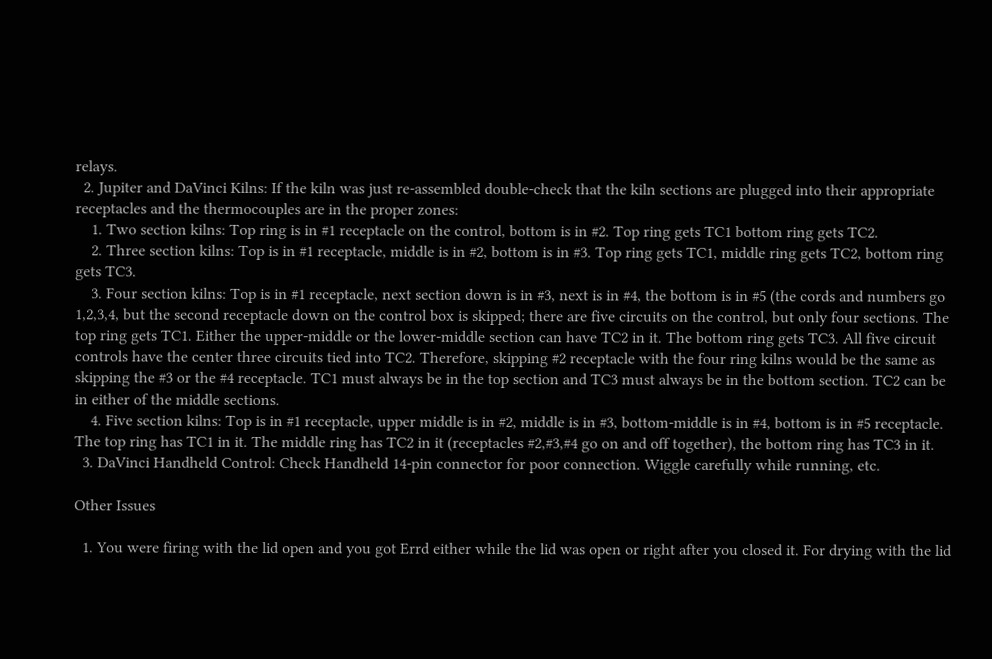relays.
  2. Jupiter and DaVinci Kilns: If the kiln was just re-assembled double-check that the kiln sections are plugged into their appropriate receptacles and the thermocouples are in the proper zones:
    1. Two section kilns: Top ring is in #1 receptacle on the control, bottom is in #2. Top ring gets TC1 bottom ring gets TC2.
    2. Three section kilns: Top is in #1 receptacle, middle is in #2, bottom is in #3. Top ring gets TC1, middle ring gets TC2, bottom ring gets TC3.
    3. Four section kilns: Top is in #1 receptacle, next section down is in #3, next is in #4, the bottom is in #5 (the cords and numbers go 1,2,3,4, but the second receptacle down on the control box is skipped; there are five circuits on the control, but only four sections. The top ring gets TC1. Either the upper-middle or the lower-middle section can have TC2 in it. The bottom ring gets TC3. All five circuit controls have the center three circuits tied into TC2. Therefore, skipping #2 receptacle with the four ring kilns would be the same as skipping the #3 or the #4 receptacle. TC1 must always be in the top section and TC3 must always be in the bottom section. TC2 can be in either of the middle sections.
    4. Five section kilns: Top is in #1 receptacle, upper middle is in #2, middle is in #3, bottom-middle is in #4, bottom is in #5 receptacle. The top ring has TC1 in it. The middle ring has TC2 in it (receptacles #2,#3,#4 go on and off together), the bottom ring has TC3 in it.
  3. DaVinci Handheld Control: Check Handheld 14-pin connector for poor connection. Wiggle carefully while running, etc.

Other Issues

  1. You were firing with the lid open and you got Errd either while the lid was open or right after you closed it. For drying with the lid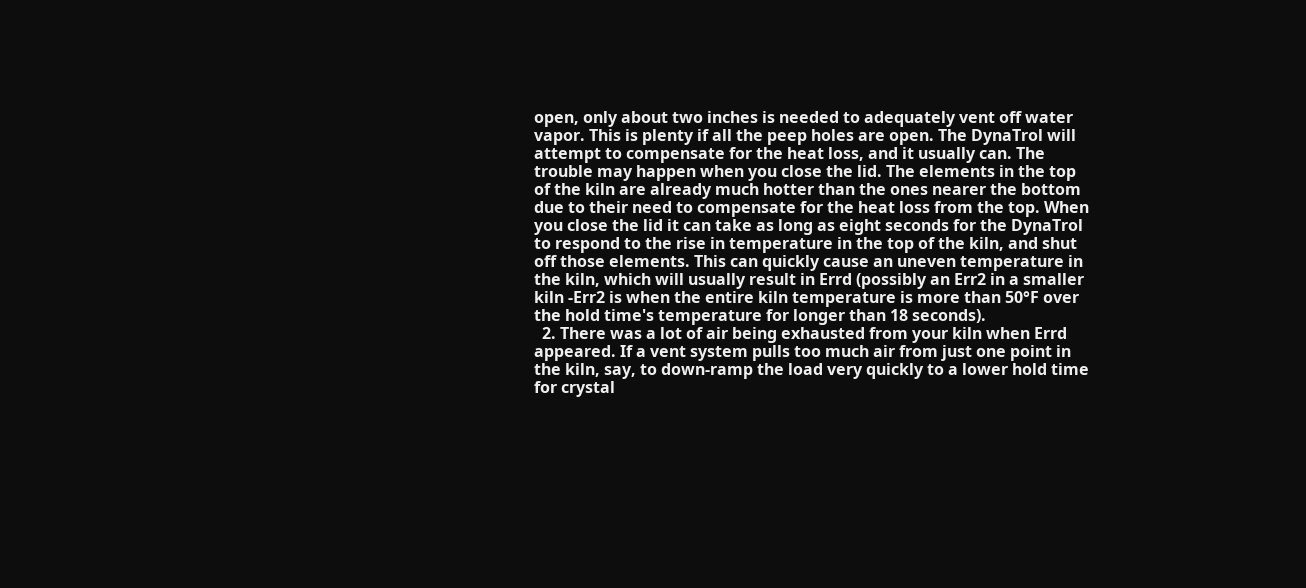open, only about two inches is needed to adequately vent off water vapor. This is plenty if all the peep holes are open. The DynaTrol will attempt to compensate for the heat loss, and it usually can. The trouble may happen when you close the lid. The elements in the top of the kiln are already much hotter than the ones nearer the bottom due to their need to compensate for the heat loss from the top. When you close the lid it can take as long as eight seconds for the DynaTrol to respond to the rise in temperature in the top of the kiln, and shut off those elements. This can quickly cause an uneven temperature in the kiln, which will usually result in Errd (possibly an Err2 in a smaller kiln -Err2 is when the entire kiln temperature is more than 50°F over the hold time's temperature for longer than 18 seconds).
  2. There was a lot of air being exhausted from your kiln when Errd appeared. If a vent system pulls too much air from just one point in the kiln, say, to down-ramp the load very quickly to a lower hold time for crystal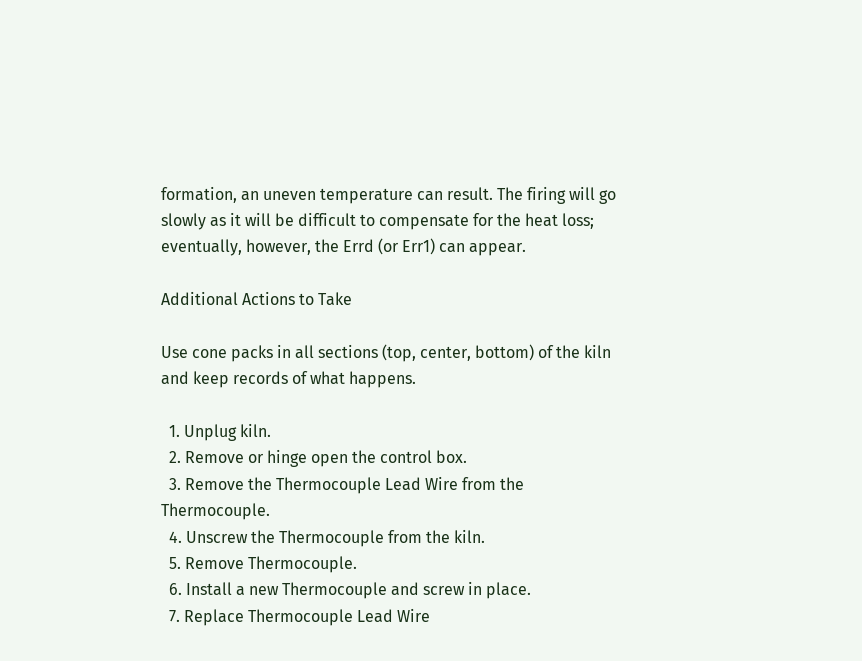formation, an uneven temperature can result. The firing will go slowly as it will be difficult to compensate for the heat loss; eventually, however, the Errd (or Err1) can appear.

Additional Actions to Take

Use cone packs in all sections (top, center, bottom) of the kiln and keep records of what happens.

  1. Unplug kiln.
  2. Remove or hinge open the control box.
  3. Remove the Thermocouple Lead Wire from the Thermocouple.
  4. Unscrew the Thermocouple from the kiln.
  5. Remove Thermocouple.
  6. Install a new Thermocouple and screw in place.
  7. Replace Thermocouple Lead Wire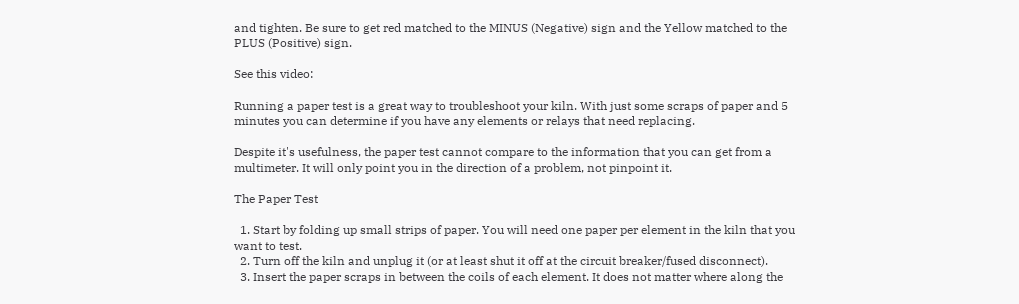and tighten. Be sure to get red matched to the MINUS (Negative) sign and the Yellow matched to the PLUS (Positive) sign.

See this video:

Running a paper test is a great way to troubleshoot your kiln. With just some scraps of paper and 5 minutes you can determine if you have any elements or relays that need replacing.

Despite it's usefulness, the paper test cannot compare to the information that you can get from a multimeter. It will only point you in the direction of a problem, not pinpoint it.

The Paper Test

  1. Start by folding up small strips of paper. You will need one paper per element in the kiln that you want to test.
  2. Turn off the kiln and unplug it (or at least shut it off at the circuit breaker/fused disconnect).
  3. Insert the paper scraps in between the coils of each element. It does not matter where along the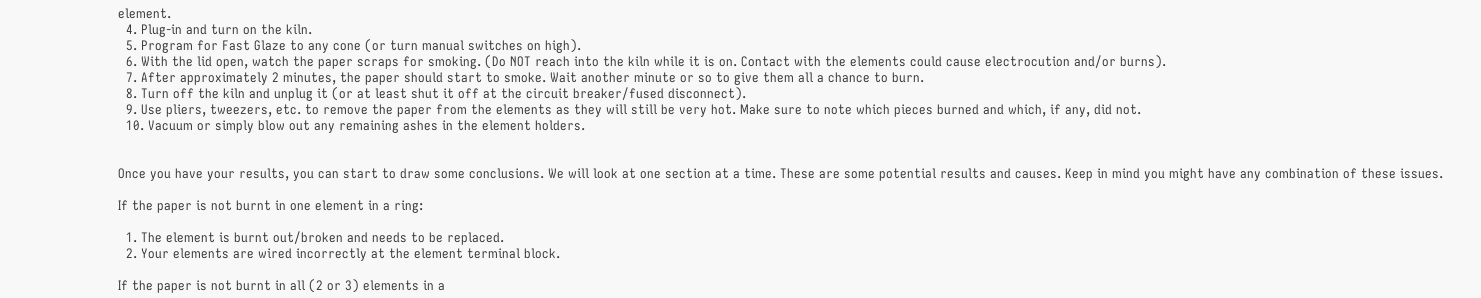element.
  4. Plug-in and turn on the kiln.
  5. Program for Fast Glaze to any cone (or turn manual switches on high).
  6. With the lid open, watch the paper scraps for smoking. (Do NOT reach into the kiln while it is on. Contact with the elements could cause electrocution and/or burns).
  7. After approximately 2 minutes, the paper should start to smoke. Wait another minute or so to give them all a chance to burn.
  8. Turn off the kiln and unplug it (or at least shut it off at the circuit breaker/fused disconnect).
  9. Use pliers, tweezers, etc. to remove the paper from the elements as they will still be very hot. Make sure to note which pieces burned and which, if any, did not.
  10. Vacuum or simply blow out any remaining ashes in the element holders.


Once you have your results, you can start to draw some conclusions. We will look at one section at a time. These are some potential results and causes. Keep in mind you might have any combination of these issues.

If the paper is not burnt in one element in a ring:

  1. The element is burnt out/broken and needs to be replaced.
  2. Your elements are wired incorrectly at the element terminal block.

If the paper is not burnt in all (2 or 3) elements in a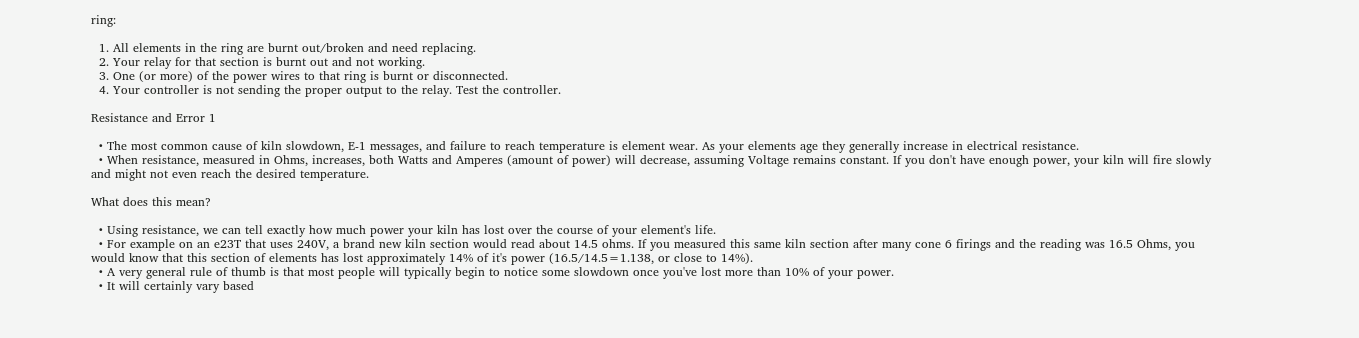ring:

  1. All elements in the ring are burnt out/broken and need replacing.
  2. Your relay for that section is burnt out and not working.
  3. One (or more) of the power wires to that ring is burnt or disconnected.
  4. Your controller is not sending the proper output to the relay. Test the controller.

Resistance and Error 1

  • The most common cause of kiln slowdown, E-1 messages, and failure to reach temperature is element wear. As your elements age they generally increase in electrical resistance.
  • When resistance, measured in Ohms, increases, both Watts and Amperes (amount of power) will decrease, assuming Voltage remains constant. If you don't have enough power, your kiln will fire slowly and might not even reach the desired temperature.

What does this mean?

  • Using resistance, we can tell exactly how much power your kiln has lost over the course of your element's life.
  • For example on an e23T that uses 240V, a brand new kiln section would read about 14.5 ohms. If you measured this same kiln section after many cone 6 firings and the reading was 16.5 Ohms, you would know that this section of elements has lost approximately 14% of it's power (16.5/14.5=1.138, or close to 14%).
  • A very general rule of thumb is that most people will typically begin to notice some slowdown once you've lost more than 10% of your power.
  • It will certainly vary based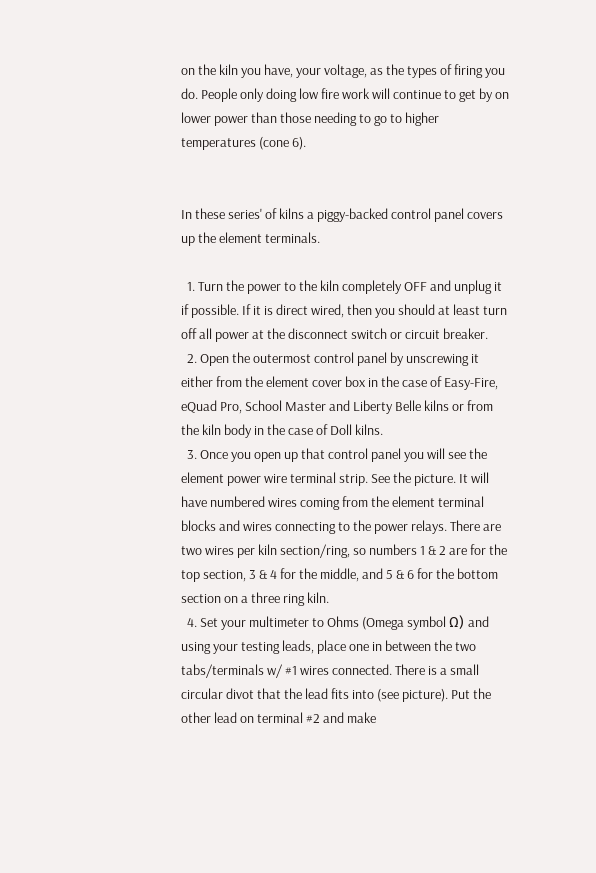on the kiln you have, your voltage, as the types of firing you do. People only doing low fire work will continue to get by on lower power than those needing to go to higher temperatures (cone 6).


In these series' of kilns a piggy-backed control panel covers up the element terminals.

  1. Turn the power to the kiln completely OFF and unplug it if possible. If it is direct wired, then you should at least turn off all power at the disconnect switch or circuit breaker.
  2. Open the outermost control panel by unscrewing it either from the element cover box in the case of Easy-Fire, eQuad Pro, School Master and Liberty Belle kilns or from the kiln body in the case of Doll kilns.
  3. Once you open up that control panel you will see the element power wire terminal strip. See the picture. It will have numbered wires coming from the element terminal blocks and wires connecting to the power relays. There are two wires per kiln section/ring, so numbers 1 & 2 are for the top section, 3 & 4 for the middle, and 5 & 6 for the bottom section on a three ring kiln.
  4. Set your multimeter to Ohms (Omega symbol Ω) and using your testing leads, place one in between the two tabs/terminals w/ #1 wires connected. There is a small circular divot that the lead fits into (see picture). Put the other lead on terminal #2 and make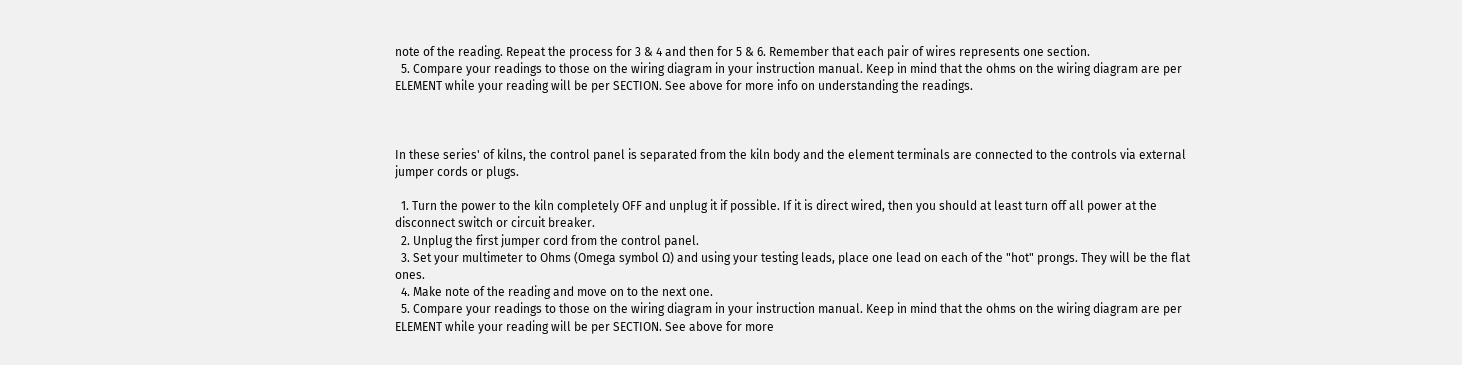note of the reading. Repeat the process for 3 & 4 and then for 5 & 6. Remember that each pair of wires represents one section.
  5. Compare your readings to those on the wiring diagram in your instruction manual. Keep in mind that the ohms on the wiring diagram are per ELEMENT while your reading will be per SECTION. See above for more info on understanding the readings.



In these series' of kilns, the control panel is separated from the kiln body and the element terminals are connected to the controls via external jumper cords or plugs.

  1. Turn the power to the kiln completely OFF and unplug it if possible. If it is direct wired, then you should at least turn off all power at the disconnect switch or circuit breaker.
  2. Unplug the first jumper cord from the control panel.
  3. Set your multimeter to Ohms (Omega symbol Ω) and using your testing leads, place one lead on each of the "hot" prongs. They will be the flat ones.
  4. Make note of the reading and move on to the next one.
  5. Compare your readings to those on the wiring diagram in your instruction manual. Keep in mind that the ohms on the wiring diagram are per ELEMENT while your reading will be per SECTION. See above for more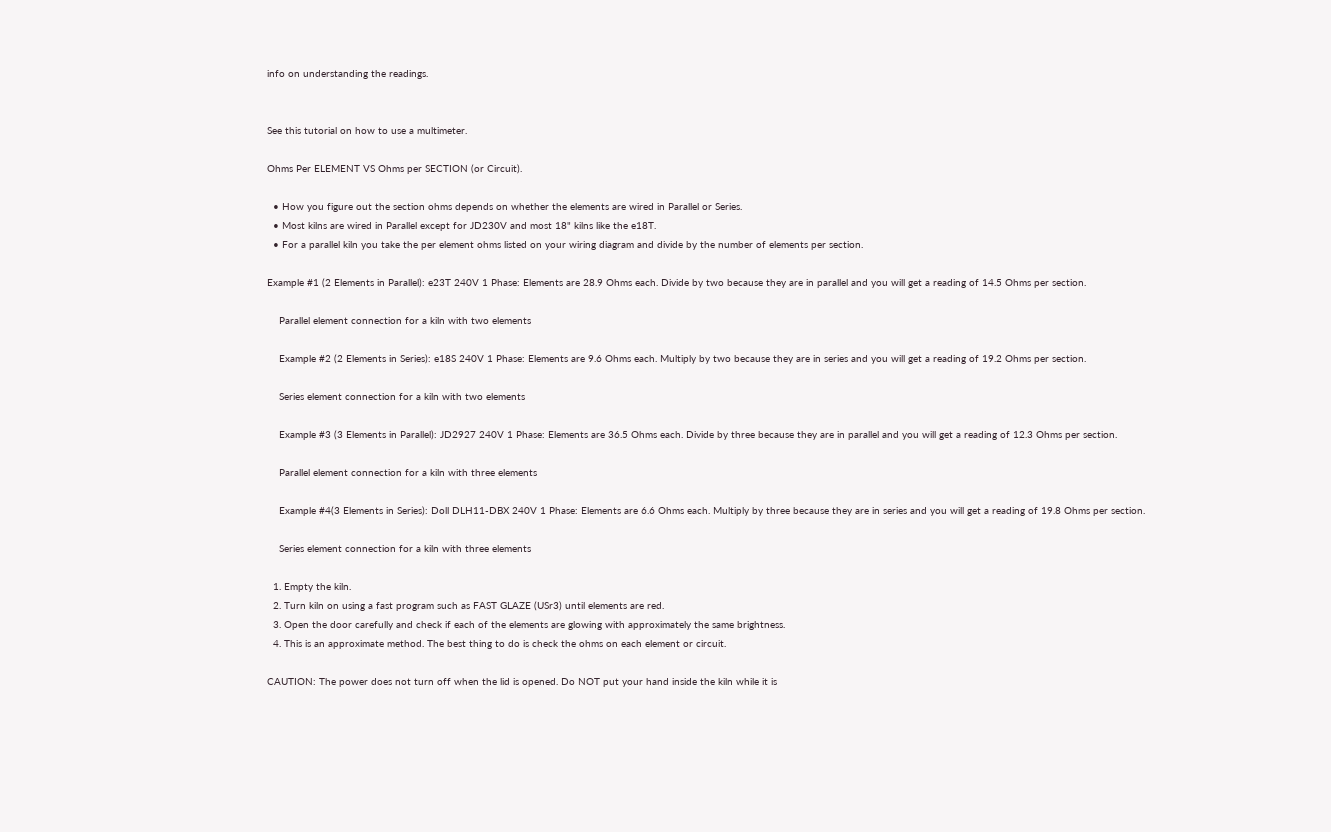info on understanding the readings.


See this tutorial on how to use a multimeter.

Ohms Per ELEMENT VS Ohms per SECTION (or Circuit).

  • How you figure out the section ohms depends on whether the elements are wired in Parallel or Series.
  • Most kilns are wired in Parallel except for JD230V and most 18" kilns like the e18T.
  • For a parallel kiln you take the per element ohms listed on your wiring diagram and divide by the number of elements per section.

Example #1 (2 Elements in Parallel): e23T 240V 1 Phase: Elements are 28.9 Ohms each. Divide by two because they are in parallel and you will get a reading of 14.5 Ohms per section.

    Parallel element connection for a kiln with two elements

    Example #2 (2 Elements in Series): e18S 240V 1 Phase: Elements are 9.6 Ohms each. Multiply by two because they are in series and you will get a reading of 19.2 Ohms per section.

    Series element connection for a kiln with two elements

    Example #3 (3 Elements in Parallel): JD2927 240V 1 Phase: Elements are 36.5 Ohms each. Divide by three because they are in parallel and you will get a reading of 12.3 Ohms per section.

    Parallel element connection for a kiln with three elements

    Example #4(3 Elements in Series): Doll DLH11-DBX 240V 1 Phase: Elements are 6.6 Ohms each. Multiply by three because they are in series and you will get a reading of 19.8 Ohms per section.

    Series element connection for a kiln with three elements

  1. Empty the kiln.
  2. Turn kiln on using a fast program such as FAST GLAZE (USr3) until elements are red.
  3. Open the door carefully and check if each of the elements are glowing with approximately the same brightness.
  4. This is an approximate method. The best thing to do is check the ohms on each element or circuit.

CAUTION: The power does not turn off when the lid is opened. Do NOT put your hand inside the kiln while it is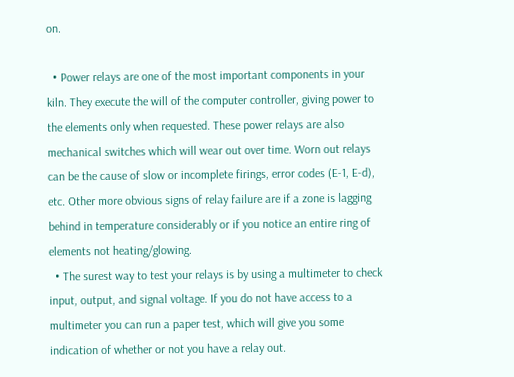on.

  • Power relays are one of the most important components in your kiln. They execute the will of the computer controller, giving power to the elements only when requested. These power relays are also mechanical switches which will wear out over time. Worn out relays can be the cause of slow or incomplete firings, error codes (E-1, E-d), etc. Other more obvious signs of relay failure are if a zone is lagging behind in temperature considerably or if you notice an entire ring of elements not heating/glowing.
  • The surest way to test your relays is by using a multimeter to check input, output, and signal voltage. If you do not have access to a multimeter you can run a paper test, which will give you some indication of whether or not you have a relay out.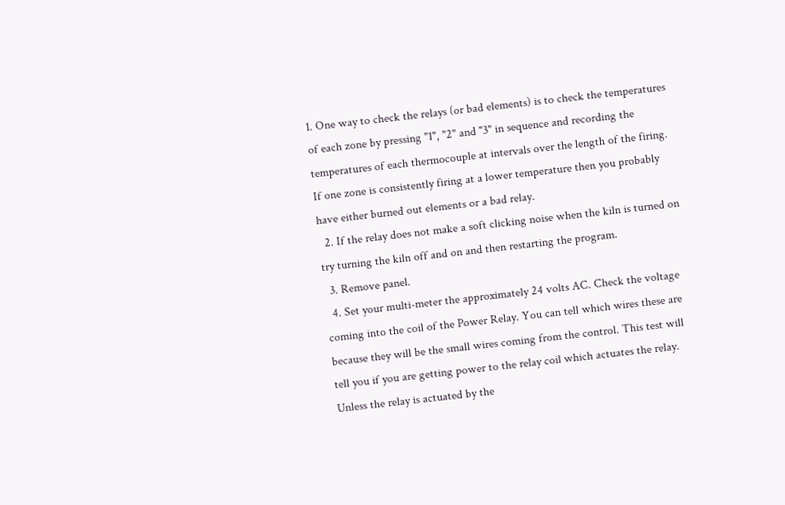1. One way to check the relays (or bad elements) is to check the temperatures of each zone by pressing "1", "2" and "3" in sequence and recording the temperatures of each thermocouple at intervals over the length of the firing. If one zone is consistently firing at a lower temperature then you probably have either burned out elements or a bad relay.
  2. If the relay does not make a soft clicking noise when the kiln is turned on try turning the kiln off and on and then restarting the program.
  3. Remove panel.
  4. Set your multi-meter the approximately 24 volts AC. Check the voltage coming into the coil of the Power Relay. You can tell which wires these are because they will be the small wires coming from the control. This test will tell you if you are getting power to the relay coil which actuates the relay. Unless the relay is actuated by the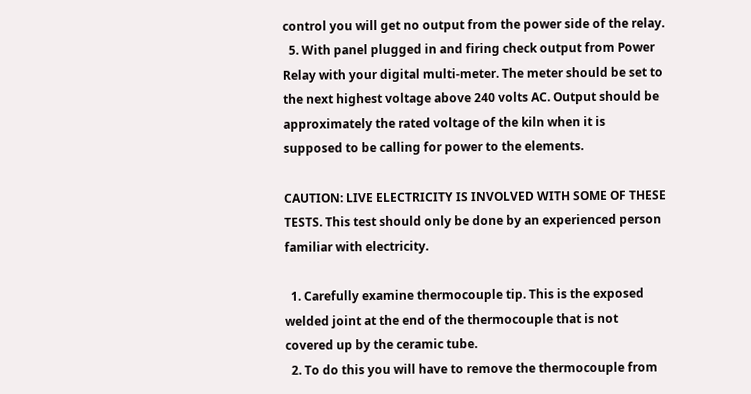control you will get no output from the power side of the relay.
  5. With panel plugged in and firing check output from Power Relay with your digital multi-meter. The meter should be set to the next highest voltage above 240 volts AC. Output should be approximately the rated voltage of the kiln when it is supposed to be calling for power to the elements.

CAUTION: LIVE ELECTRICITY IS INVOLVED WITH SOME OF THESE TESTS. This test should only be done by an experienced person familiar with electricity.

  1. Carefully examine thermocouple tip. This is the exposed welded joint at the end of the thermocouple that is not covered up by the ceramic tube.
  2. To do this you will have to remove the thermocouple from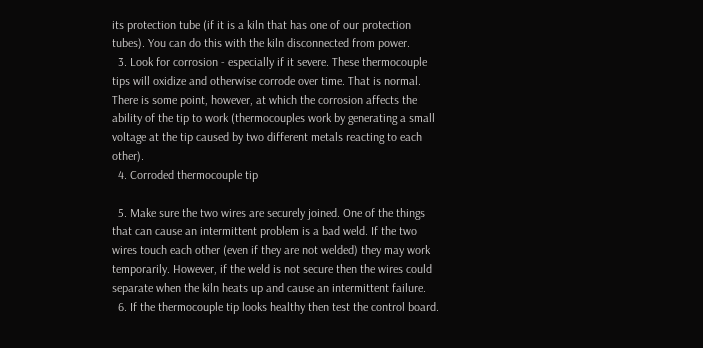its protection tube (if it is a kiln that has one of our protection tubes). You can do this with the kiln disconnected from power.
  3. Look for corrosion - especially if it severe. These thermocouple tips will oxidize and otherwise corrode over time. That is normal. There is some point, however, at which the corrosion affects the ability of the tip to work (thermocouples work by generating a small voltage at the tip caused by two different metals reacting to each other).
  4. Corroded thermocouple tip

  5. Make sure the two wires are securely joined. One of the things that can cause an intermittent problem is a bad weld. If the two wires touch each other (even if they are not welded) they may work temporarily. However, if the weld is not secure then the wires could separate when the kiln heats up and cause an intermittent failure.
  6. If the thermocouple tip looks healthy then test the control board.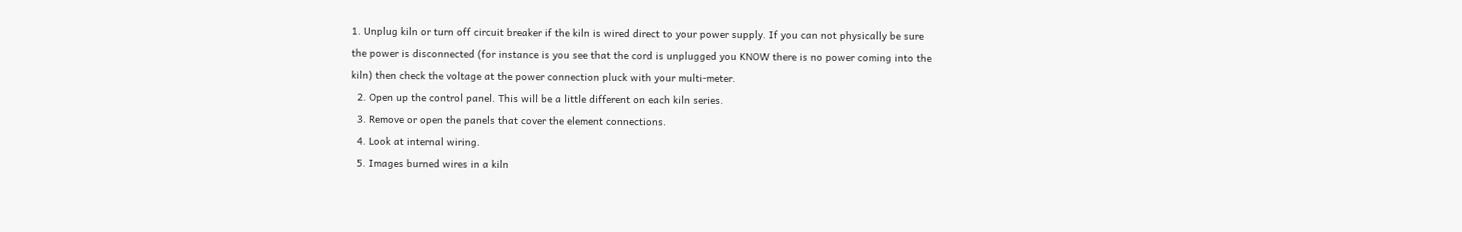1. Unplug kiln or turn off circuit breaker if the kiln is wired direct to your power supply. If you can not physically be sure the power is disconnected (for instance is you see that the cord is unplugged you KNOW there is no power coming into the kiln) then check the voltage at the power connection pluck with your multi-meter.
  2. Open up the control panel. This will be a little different on each kiln series.
  3. Remove or open the panels that cover the element connections.
  4. Look at internal wiring.
  5. Images burned wires in a kiln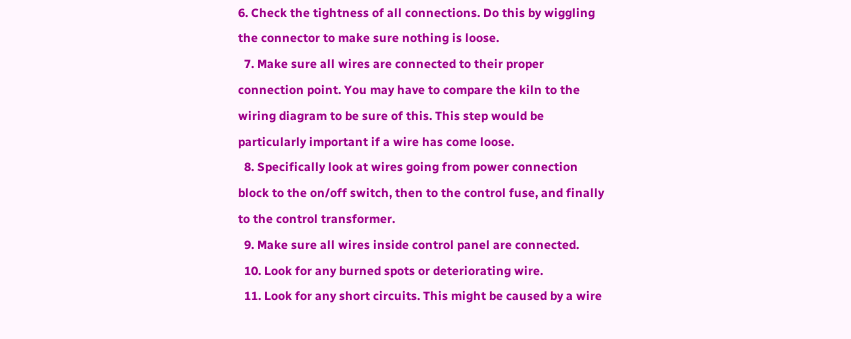6. Check the tightness of all connections. Do this by wiggling the connector to make sure nothing is loose.
  7. Make sure all wires are connected to their proper connection point. You may have to compare the kiln to the wiring diagram to be sure of this. This step would be particularly important if a wire has come loose.
  8. Specifically look at wires going from power connection block to the on/off switch, then to the control fuse, and finally to the control transformer.
  9. Make sure all wires inside control panel are connected.
  10. Look for any burned spots or deteriorating wire.
  11. Look for any short circuits. This might be caused by a wire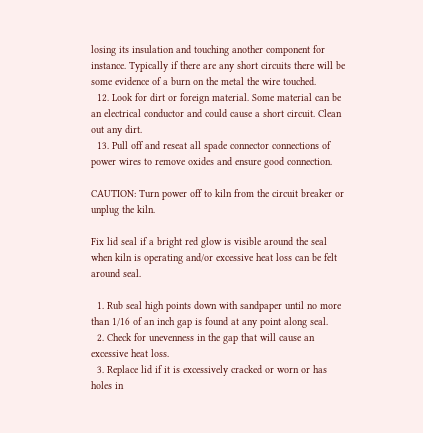losing its insulation and touching another component for instance. Typically if there are any short circuits there will be some evidence of a burn on the metal the wire touched.
  12. Look for dirt or foreign material. Some material can be an electrical conductor and could cause a short circuit. Clean out any dirt.
  13. Pull off and reseat all spade connector connections of power wires to remove oxides and ensure good connection.

CAUTION: Turn power off to kiln from the circuit breaker or unplug the kiln.

Fix lid seal if a bright red glow is visible around the seal when kiln is operating and/or excessive heat loss can be felt around seal.

  1. Rub seal high points down with sandpaper until no more than 1/16 of an inch gap is found at any point along seal.
  2. Check for unevenness in the gap that will cause an excessive heat loss.
  3. Replace lid if it is excessively cracked or worn or has holes in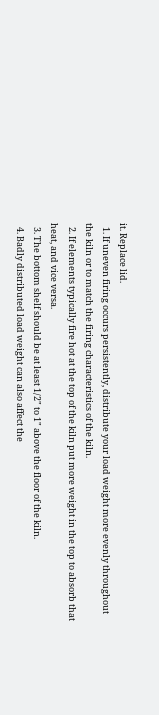it. Replace lid.
  1. If uneven firing occurs persistently, distribute your load weight more evenly throughout the kiln or to match the firing characteristics of the kiln.
  2. If elements typically fire hot at the top of the kiln put more weight in the top to absorb that heat, and vice versa.
  3. The bottom shelf should be at least 1/2" to 1" above the floor of the kiln.
  4. Badly distributed load weight can also affect the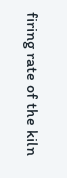firing rate of the kiln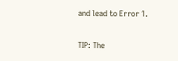and lead to Error 1.

TIP: The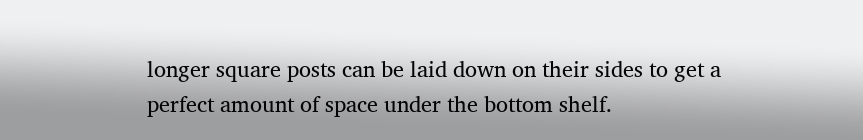longer square posts can be laid down on their sides to get a perfect amount of space under the bottom shelf.